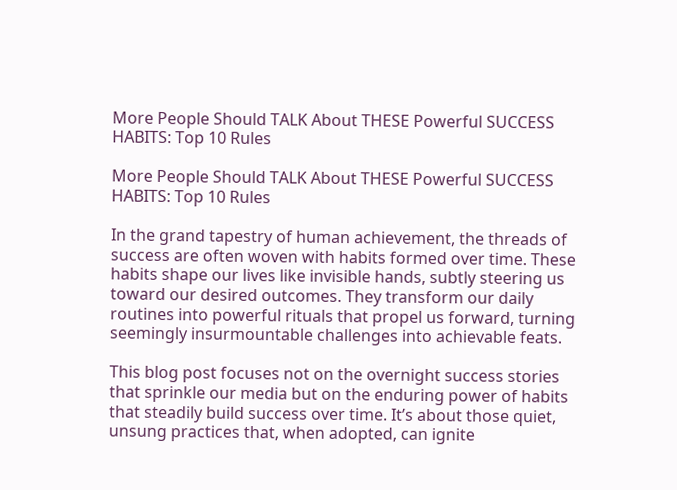More People Should TALK About THESE Powerful SUCCESS HABITS: Top 10 Rules

More People Should TALK About THESE Powerful SUCCESS HABITS: Top 10 Rules

In the grand tapestry of human achievement, the threads of success are often woven with habits formed over time. These habits shape our lives like invisible hands, subtly steering us toward our desired outcomes. They transform our daily routines into powerful rituals that propel us forward, turning seemingly insurmountable challenges into achievable feats.

This blog post focuses not on the overnight success stories that sprinkle our media but on the enduring power of habits that steadily build success over time. It’s about those quiet, unsung practices that, when adopted, can ignite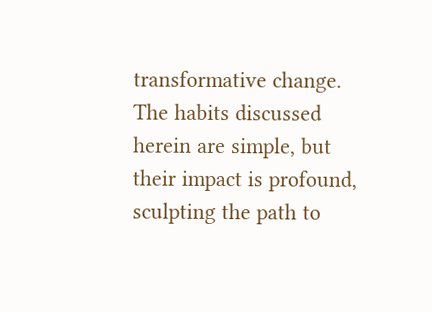transformative change. The habits discussed herein are simple, but their impact is profound, sculpting the path to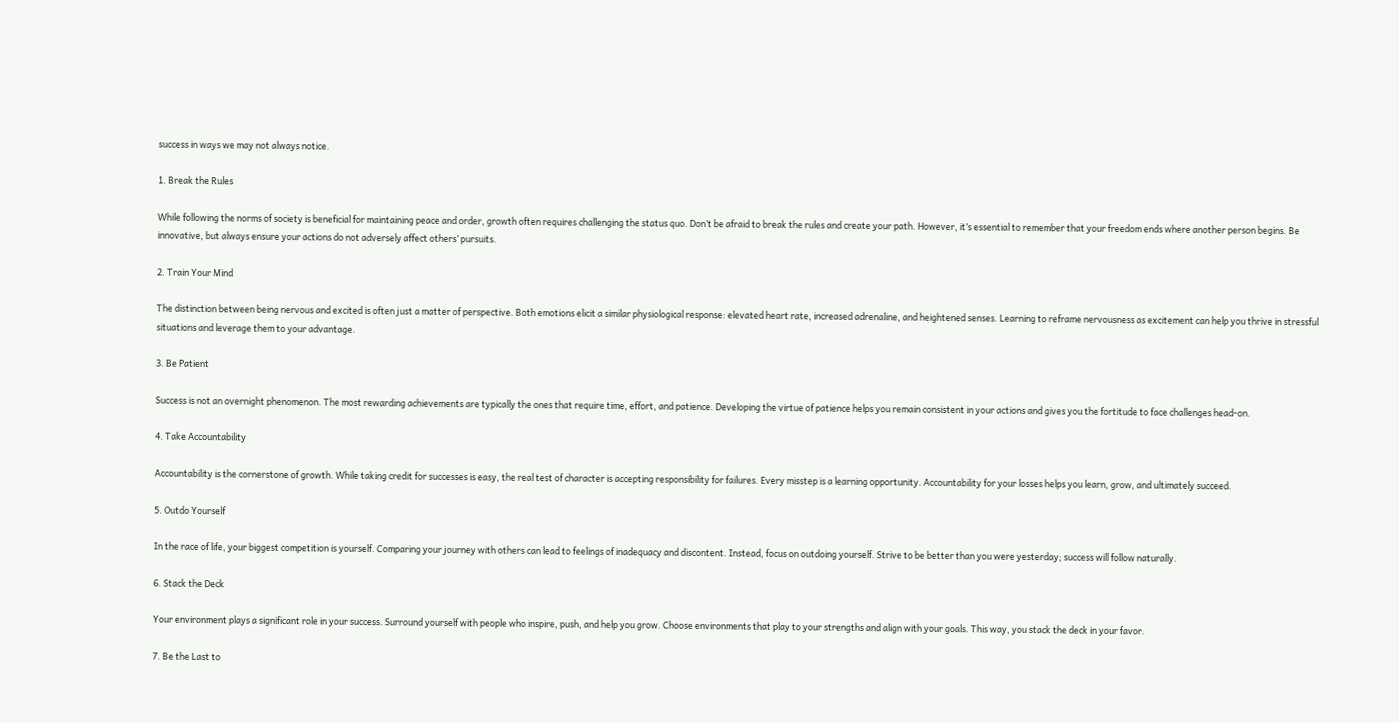success in ways we may not always notice.

1. Break the Rules

While following the norms of society is beneficial for maintaining peace and order, growth often requires challenging the status quo. Don’t be afraid to break the rules and create your path. However, it’s essential to remember that your freedom ends where another person begins. Be innovative, but always ensure your actions do not adversely affect others’ pursuits.

2. Train Your Mind

The distinction between being nervous and excited is often just a matter of perspective. Both emotions elicit a similar physiological response: elevated heart rate, increased adrenaline, and heightened senses. Learning to reframe nervousness as excitement can help you thrive in stressful situations and leverage them to your advantage.

3. Be Patient

Success is not an overnight phenomenon. The most rewarding achievements are typically the ones that require time, effort, and patience. Developing the virtue of patience helps you remain consistent in your actions and gives you the fortitude to face challenges head-on.

4. Take Accountability

Accountability is the cornerstone of growth. While taking credit for successes is easy, the real test of character is accepting responsibility for failures. Every misstep is a learning opportunity. Accountability for your losses helps you learn, grow, and ultimately succeed.

5. Outdo Yourself

In the race of life, your biggest competition is yourself. Comparing your journey with others can lead to feelings of inadequacy and discontent. Instead, focus on outdoing yourself. Strive to be better than you were yesterday; success will follow naturally.

6. Stack the Deck

Your environment plays a significant role in your success. Surround yourself with people who inspire, push, and help you grow. Choose environments that play to your strengths and align with your goals. This way, you stack the deck in your favor.

7. Be the Last to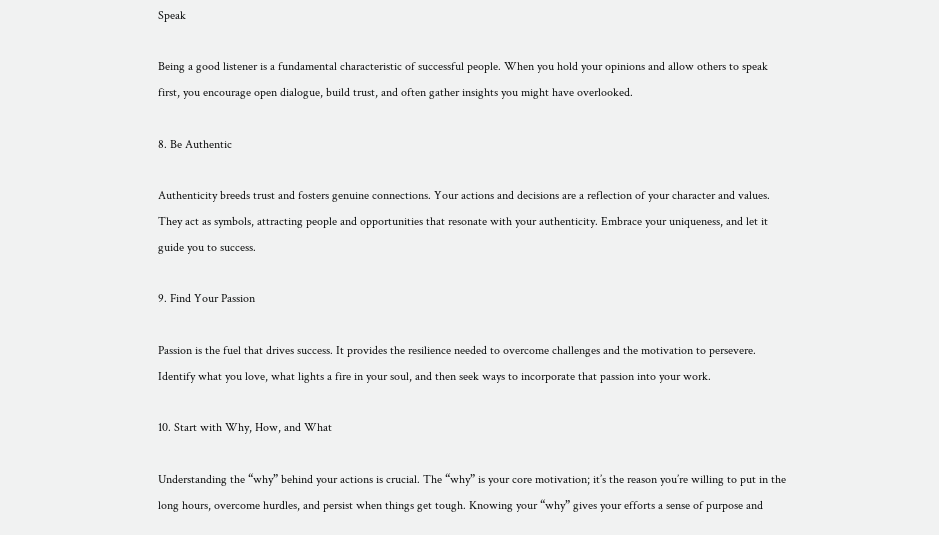Speak

Being a good listener is a fundamental characteristic of successful people. When you hold your opinions and allow others to speak first, you encourage open dialogue, build trust, and often gather insights you might have overlooked.

8. Be Authentic

Authenticity breeds trust and fosters genuine connections. Your actions and decisions are a reflection of your character and values. They act as symbols, attracting people and opportunities that resonate with your authenticity. Embrace your uniqueness, and let it guide you to success.

9. Find Your Passion

Passion is the fuel that drives success. It provides the resilience needed to overcome challenges and the motivation to persevere. Identify what you love, what lights a fire in your soul, and then seek ways to incorporate that passion into your work.

10. Start with Why, How, and What

Understanding the “why” behind your actions is crucial. The “why” is your core motivation; it’s the reason you’re willing to put in the long hours, overcome hurdles, and persist when things get tough. Knowing your “why” gives your efforts a sense of purpose and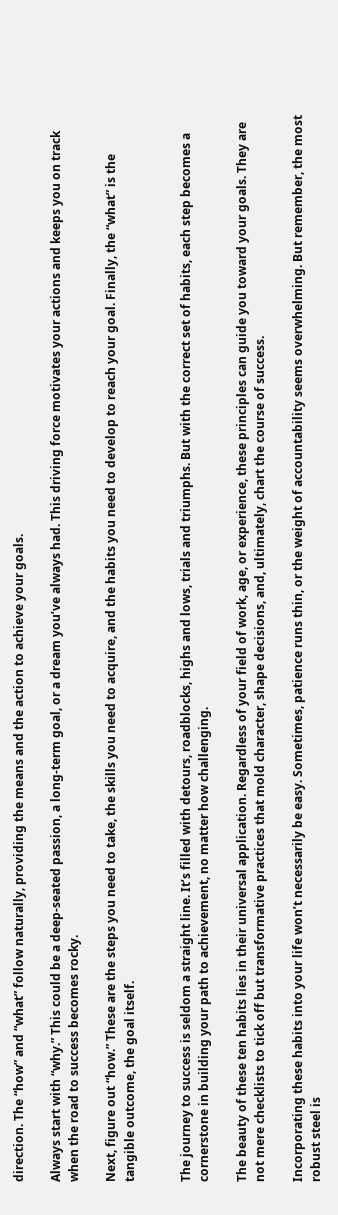direction. The “how” and “what” follow naturally, providing the means and the action to achieve your goals.

Always start with “why.” This could be a deep-seated passion, a long-term goal, or a dream you’ve always had. This driving force motivates your actions and keeps you on track when the road to success becomes rocky.

Next, figure out “how.” These are the steps you need to take, the skills you need to acquire, and the habits you need to develop to reach your goal. Finally, the “what” is the tangible outcome, the goal itself.


The journey to success is seldom a straight line. It’s filled with detours, roadblocks, highs and lows, trials and triumphs. But with the correct set of habits, each step becomes a cornerstone in building your path to achievement, no matter how challenging.

The beauty of these ten habits lies in their universal application. Regardless of your field of work, age, or experience, these principles can guide you toward your goals. They are not mere checklists to tick off but transformative practices that mold character, shape decisions, and, ultimately, chart the course of success.

Incorporating these habits into your life won’t necessarily be easy. Sometimes, patience runs thin, or the weight of accountability seems overwhelming. But remember, the most robust steel is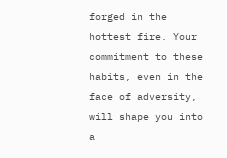forged in the hottest fire. Your commitment to these habits, even in the face of adversity, will shape you into a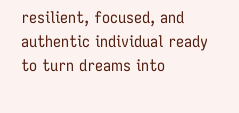resilient, focused, and authentic individual ready to turn dreams into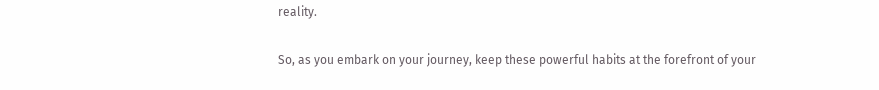reality.

So, as you embark on your journey, keep these powerful habits at the forefront of your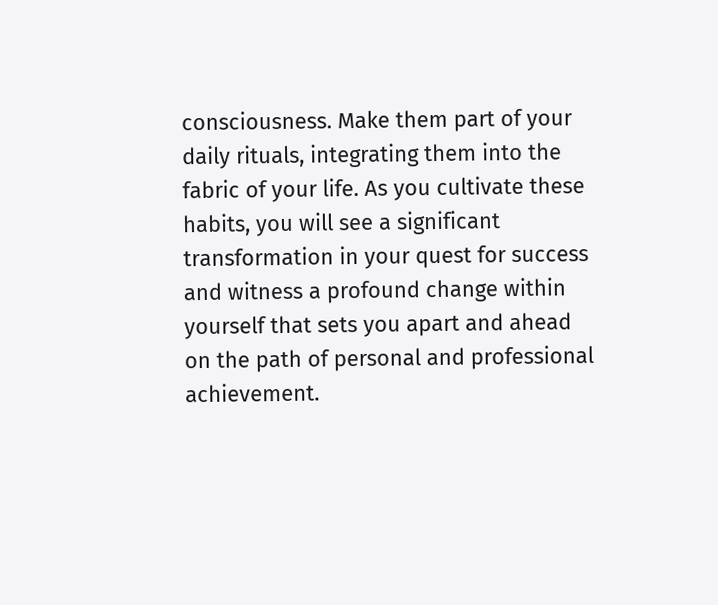consciousness. Make them part of your daily rituals, integrating them into the fabric of your life. As you cultivate these habits, you will see a significant transformation in your quest for success and witness a profound change within yourself that sets you apart and ahead on the path of personal and professional achievement.